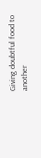Giving doubtful food to another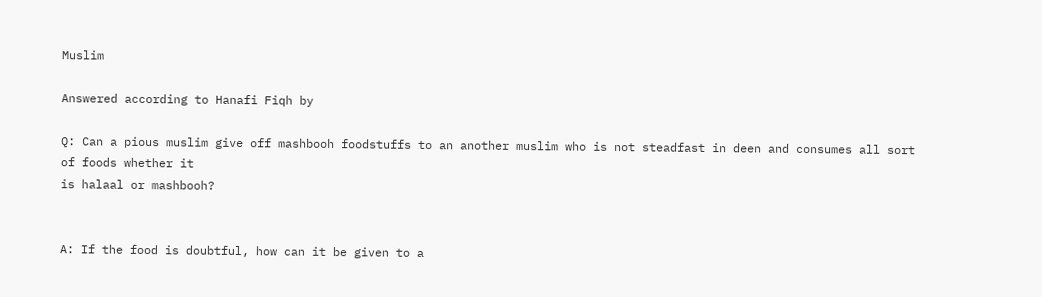Muslim

Answered according to Hanafi Fiqh by

Q: Can a pious muslim give off mashbooh foodstuffs to an another muslim who is not steadfast in deen and consumes all sort of foods whether it
is halaal or mashbooh?


A: If the food is doubtful, how can it be given to a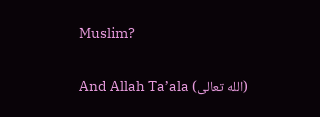Muslim?

And Allah Ta’ala (الله تعالى)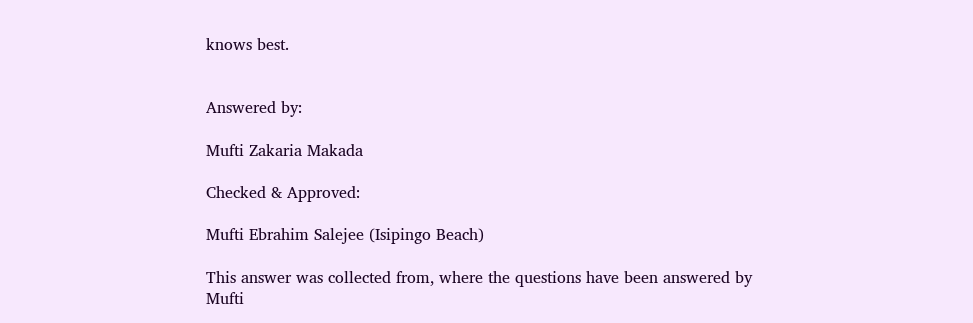knows best.


Answered by:

Mufti Zakaria Makada

Checked & Approved:

Mufti Ebrahim Salejee (Isipingo Beach)

This answer was collected from, where the questions have been answered by Mufti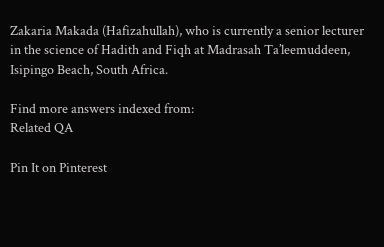Zakaria Makada (Hafizahullah), who is currently a senior lecturer in the science of Hadith and Fiqh at Madrasah Ta’leemuddeen, Isipingo Beach, South Africa.

Find more answers indexed from:
Related QA

Pin It on Pinterest